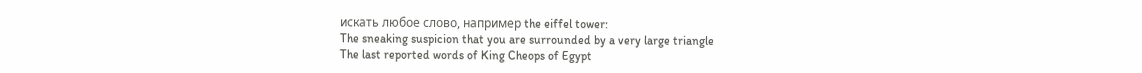искать любое слово, например the eiffel tower:
The sneaking suspicion that you are surrounded by a very large triangle
The last reported words of King Cheops of Egypt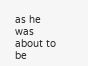as he was about to be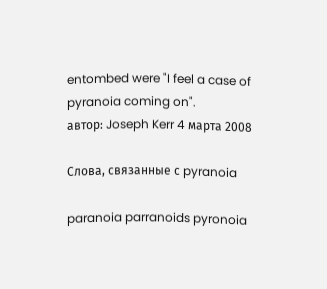entombed were "I feel a case of pyranoia coming on".
автор: Joseph Kerr 4 марта 2008

Слова, связанные с pyranoia

paranoia parranoids pyronoia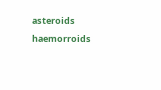asteroids haemorroids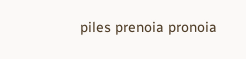piles prenoia pronoia